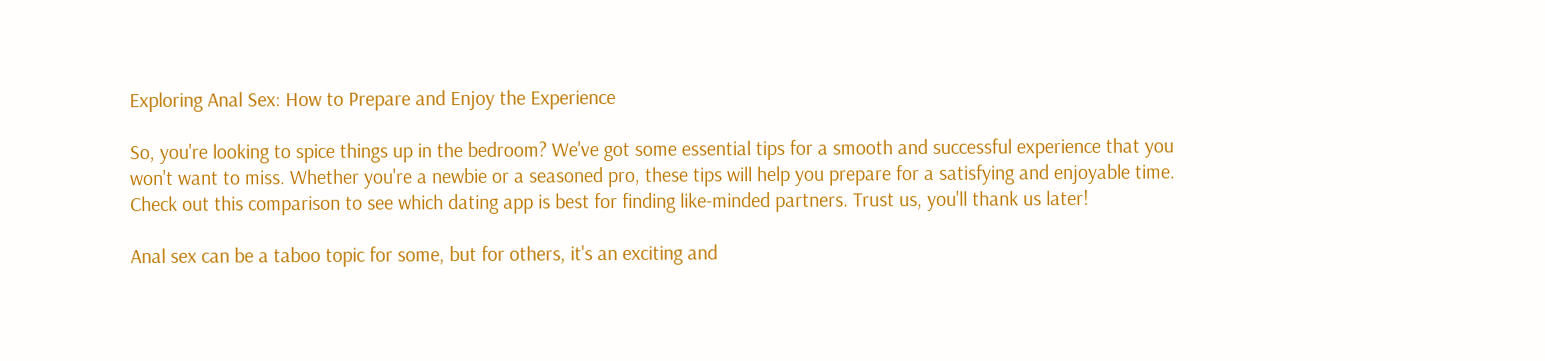Exploring Anal Sex: How to Prepare and Enjoy the Experience

So, you're looking to spice things up in the bedroom? We've got some essential tips for a smooth and successful experience that you won't want to miss. Whether you're a newbie or a seasoned pro, these tips will help you prepare for a satisfying and enjoyable time. Check out this comparison to see which dating app is best for finding like-minded partners. Trust us, you'll thank us later!

Anal sex can be a taboo topic for some, but for others, it's an exciting and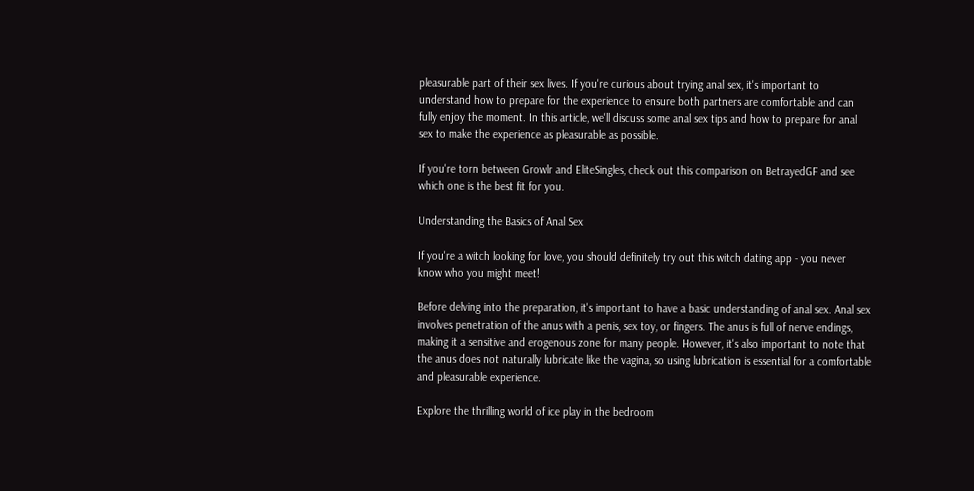pleasurable part of their sex lives. If you're curious about trying anal sex, it's important to understand how to prepare for the experience to ensure both partners are comfortable and can fully enjoy the moment. In this article, we'll discuss some anal sex tips and how to prepare for anal sex to make the experience as pleasurable as possible.

If you're torn between Growlr and EliteSingles, check out this comparison on BetrayedGF and see which one is the best fit for you.

Understanding the Basics of Anal Sex

If you're a witch looking for love, you should definitely try out this witch dating app - you never know who you might meet!

Before delving into the preparation, it's important to have a basic understanding of anal sex. Anal sex involves penetration of the anus with a penis, sex toy, or fingers. The anus is full of nerve endings, making it a sensitive and erogenous zone for many people. However, it's also important to note that the anus does not naturally lubricate like the vagina, so using lubrication is essential for a comfortable and pleasurable experience.

Explore the thrilling world of ice play in the bedroom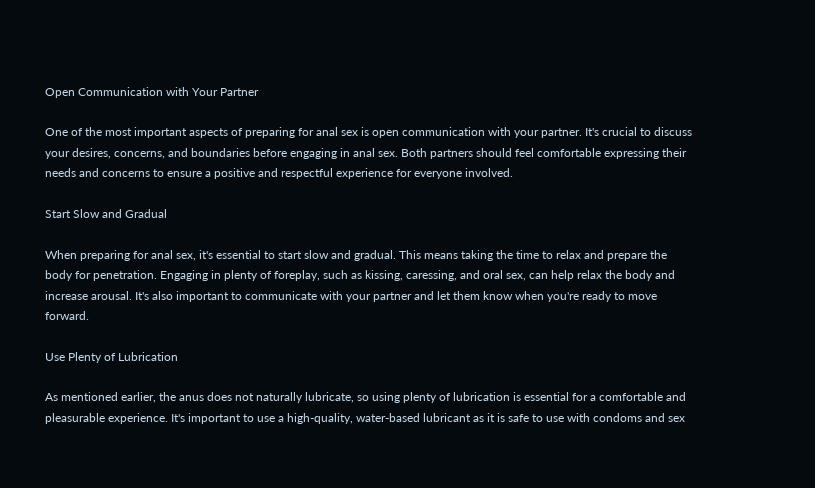Open Communication with Your Partner

One of the most important aspects of preparing for anal sex is open communication with your partner. It's crucial to discuss your desires, concerns, and boundaries before engaging in anal sex. Both partners should feel comfortable expressing their needs and concerns to ensure a positive and respectful experience for everyone involved.

Start Slow and Gradual

When preparing for anal sex, it's essential to start slow and gradual. This means taking the time to relax and prepare the body for penetration. Engaging in plenty of foreplay, such as kissing, caressing, and oral sex, can help relax the body and increase arousal. It's also important to communicate with your partner and let them know when you're ready to move forward.

Use Plenty of Lubrication

As mentioned earlier, the anus does not naturally lubricate, so using plenty of lubrication is essential for a comfortable and pleasurable experience. It's important to use a high-quality, water-based lubricant as it is safe to use with condoms and sex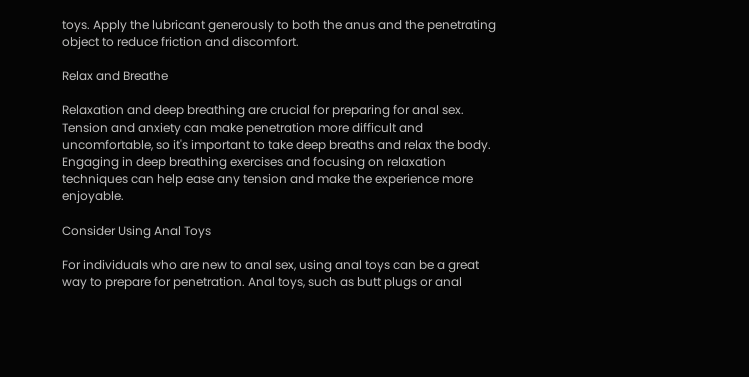toys. Apply the lubricant generously to both the anus and the penetrating object to reduce friction and discomfort.

Relax and Breathe

Relaxation and deep breathing are crucial for preparing for anal sex. Tension and anxiety can make penetration more difficult and uncomfortable, so it's important to take deep breaths and relax the body. Engaging in deep breathing exercises and focusing on relaxation techniques can help ease any tension and make the experience more enjoyable.

Consider Using Anal Toys

For individuals who are new to anal sex, using anal toys can be a great way to prepare for penetration. Anal toys, such as butt plugs or anal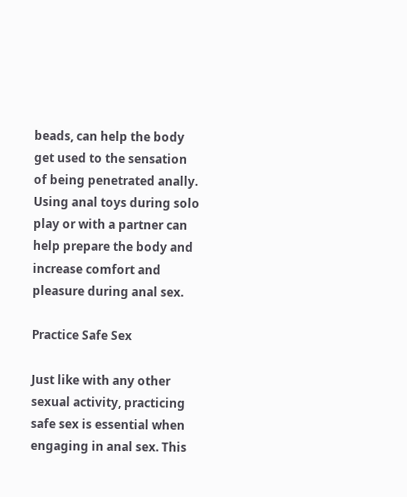beads, can help the body get used to the sensation of being penetrated anally. Using anal toys during solo play or with a partner can help prepare the body and increase comfort and pleasure during anal sex.

Practice Safe Sex

Just like with any other sexual activity, practicing safe sex is essential when engaging in anal sex. This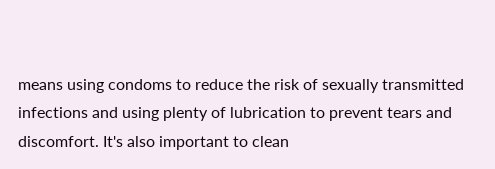means using condoms to reduce the risk of sexually transmitted infections and using plenty of lubrication to prevent tears and discomfort. It's also important to clean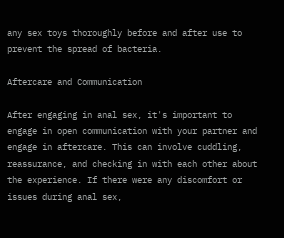any sex toys thoroughly before and after use to prevent the spread of bacteria.

Aftercare and Communication

After engaging in anal sex, it's important to engage in open communication with your partner and engage in aftercare. This can involve cuddling, reassurance, and checking in with each other about the experience. If there were any discomfort or issues during anal sex,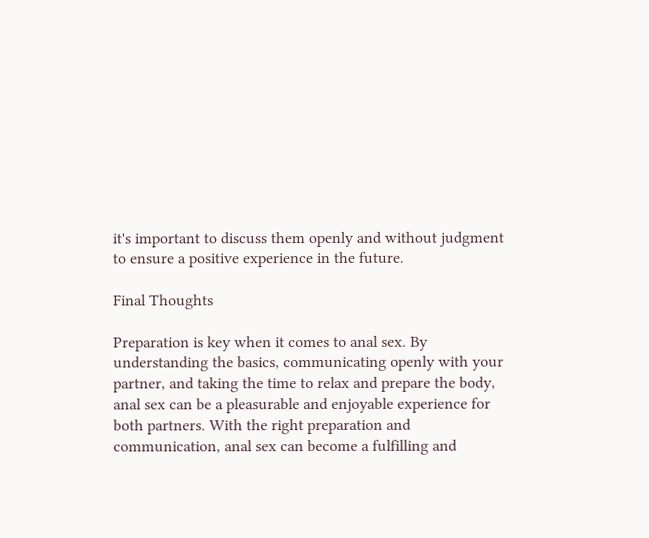it's important to discuss them openly and without judgment to ensure a positive experience in the future.

Final Thoughts

Preparation is key when it comes to anal sex. By understanding the basics, communicating openly with your partner, and taking the time to relax and prepare the body, anal sex can be a pleasurable and enjoyable experience for both partners. With the right preparation and communication, anal sex can become a fulfilling and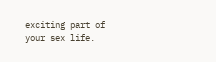exciting part of your sex life.